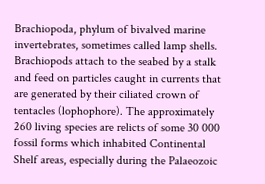Brachiopoda, phylum of bivalved marine invertebrates, sometimes called lamp shells. Brachiopods attach to the seabed by a stalk and feed on particles caught in currents that are generated by their ciliated crown of tentacles (lophophore). The approximately 260 living species are relicts of some 30 000 fossil forms which inhabited Continental Shelf areas, especially during the Palaeozoic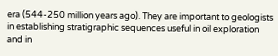era (544-250 million years ago). They are important to geologists in establishing stratigraphic sequences useful in oil exploration and in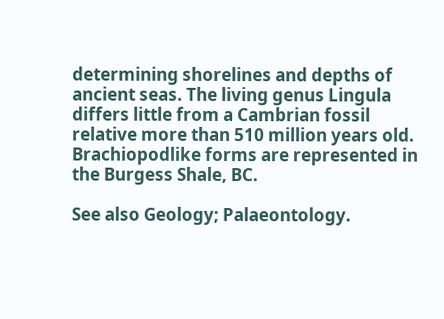determining shorelines and depths of ancient seas. The living genus Lingula differs little from a Cambrian fossil relative more than 510 million years old. Brachiopodlike forms are represented in the Burgess Shale, BC.

See also Geology; Palaeontology.